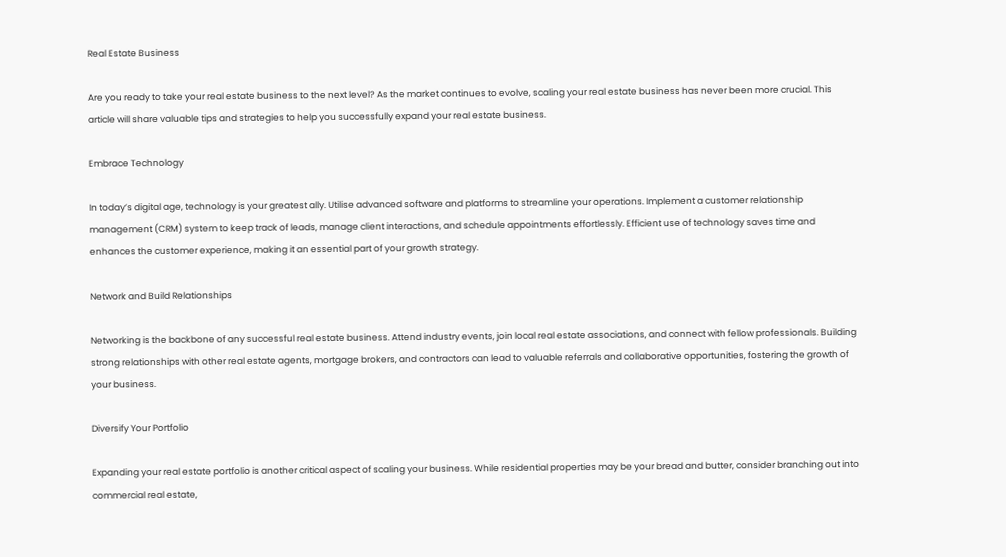Real Estate Business

Are you ready to take your real estate business to the next level? As the market continues to evolve, scaling your real estate business has never been more crucial. This article will share valuable tips and strategies to help you successfully expand your real estate business.

Embrace Technology

In today’s digital age, technology is your greatest ally. Utilise advanced software and platforms to streamline your operations. Implement a customer relationship management (CRM) system to keep track of leads, manage client interactions, and schedule appointments effortlessly. Efficient use of technology saves time and enhances the customer experience, making it an essential part of your growth strategy.

Network and Build Relationships

Networking is the backbone of any successful real estate business. Attend industry events, join local real estate associations, and connect with fellow professionals. Building strong relationships with other real estate agents, mortgage brokers, and contractors can lead to valuable referrals and collaborative opportunities, fostering the growth of your business.

Diversify Your Portfolio

Expanding your real estate portfolio is another critical aspect of scaling your business. While residential properties may be your bread and butter, consider branching out into commercial real estate,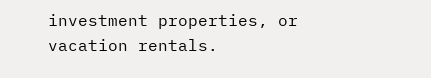investment properties, or vacation rentals.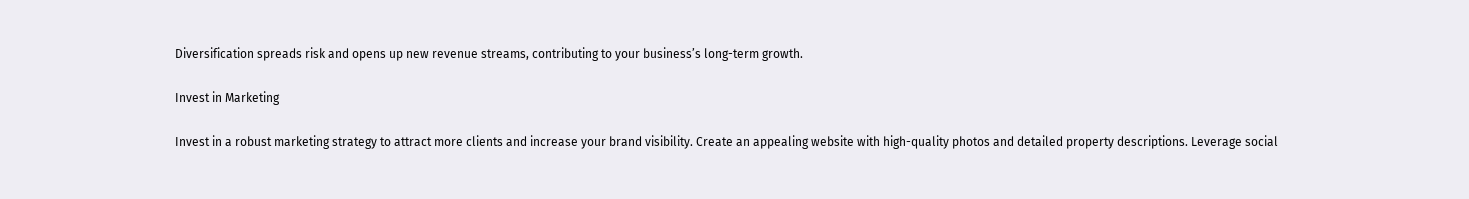Diversification spreads risk and opens up new revenue streams, contributing to your business’s long-term growth.

Invest in Marketing

Invest in a robust marketing strategy to attract more clients and increase your brand visibility. Create an appealing website with high-quality photos and detailed property descriptions. Leverage social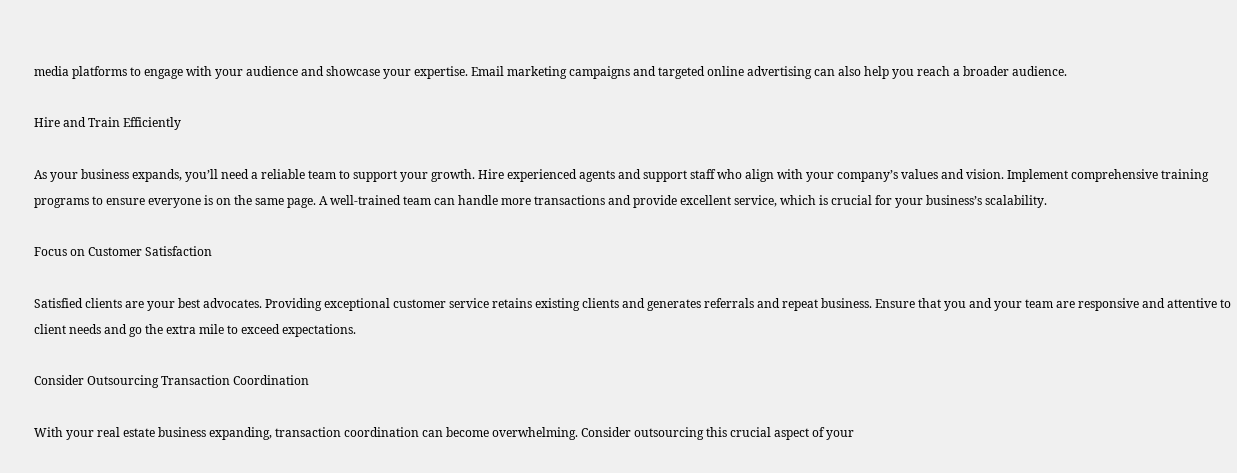media platforms to engage with your audience and showcase your expertise. Email marketing campaigns and targeted online advertising can also help you reach a broader audience.

Hire and Train Efficiently

As your business expands, you’ll need a reliable team to support your growth. Hire experienced agents and support staff who align with your company’s values and vision. Implement comprehensive training programs to ensure everyone is on the same page. A well-trained team can handle more transactions and provide excellent service, which is crucial for your business’s scalability.

Focus on Customer Satisfaction

Satisfied clients are your best advocates. Providing exceptional customer service retains existing clients and generates referrals and repeat business. Ensure that you and your team are responsive and attentive to client needs and go the extra mile to exceed expectations.

Consider Outsourcing Transaction Coordination

With your real estate business expanding, transaction coordination can become overwhelming. Consider outsourcing this crucial aspect of your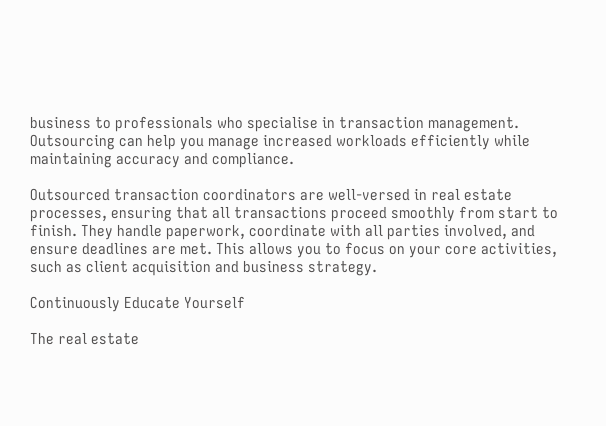business to professionals who specialise in transaction management. Outsourcing can help you manage increased workloads efficiently while maintaining accuracy and compliance.

Outsourced transaction coordinators are well-versed in real estate processes, ensuring that all transactions proceed smoothly from start to finish. They handle paperwork, coordinate with all parties involved, and ensure deadlines are met. This allows you to focus on your core activities, such as client acquisition and business strategy.

Continuously Educate Yourself

The real estate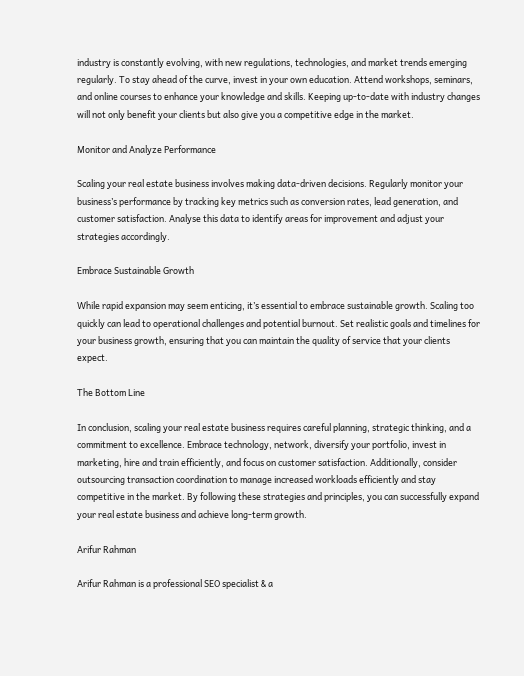industry is constantly evolving, with new regulations, technologies, and market trends emerging regularly. To stay ahead of the curve, invest in your own education. Attend workshops, seminars, and online courses to enhance your knowledge and skills. Keeping up-to-date with industry changes will not only benefit your clients but also give you a competitive edge in the market.

Monitor and Analyze Performance

Scaling your real estate business involves making data-driven decisions. Regularly monitor your business’s performance by tracking key metrics such as conversion rates, lead generation, and customer satisfaction. Analyse this data to identify areas for improvement and adjust your strategies accordingly.

Embrace Sustainable Growth

While rapid expansion may seem enticing, it’s essential to embrace sustainable growth. Scaling too quickly can lead to operational challenges and potential burnout. Set realistic goals and timelines for your business growth, ensuring that you can maintain the quality of service that your clients expect.

The Bottom Line

In conclusion, scaling your real estate business requires careful planning, strategic thinking, and a commitment to excellence. Embrace technology, network, diversify your portfolio, invest in marketing, hire and train efficiently, and focus on customer satisfaction. Additionally, consider outsourcing transaction coordination to manage increased workloads efficiently and stay competitive in the market. By following these strategies and principles, you can successfully expand your real estate business and achieve long-term growth.

Arifur Rahman

Arifur Rahman is a professional SEO specialist & a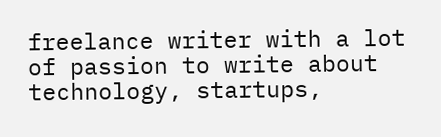freelance writer with a lot of passion to write about technology, startups,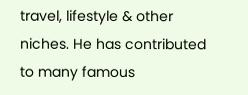travel, lifestyle & other niches. He has contributed to many famous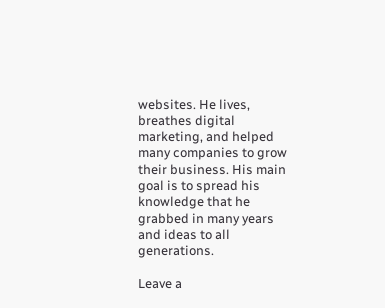websites. He lives, breathes digital marketing, and helped many companies to grow their business. His main goal is to spread his knowledge that he grabbed in many years and ideas to all generations.

Leave a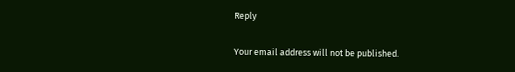Reply

Your email address will not be published.